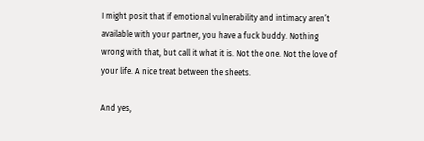I might posit that if emotional vulnerability and intimacy aren’t available with your partner, you have a fuck buddy. Nothing wrong with that, but call it what it is. Not the one. Not the love of your life. A nice treat between the sheets.

And yes,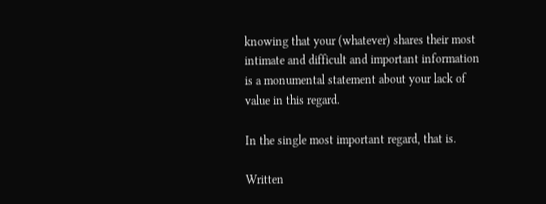knowing that your (whatever) shares their most intimate and difficult and important information is a monumental statement about your lack of value in this regard.

In the single most important regard, that is.

Written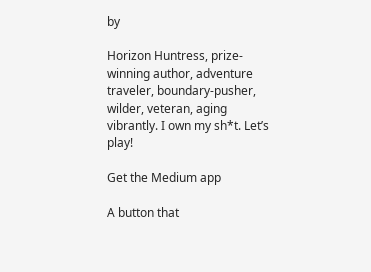by

Horizon Huntress, prize-winning author, adventure traveler, boundary-pusher, wilder, veteran, aging vibrantly. I own my sh*t. Let’s play!

Get the Medium app

A button that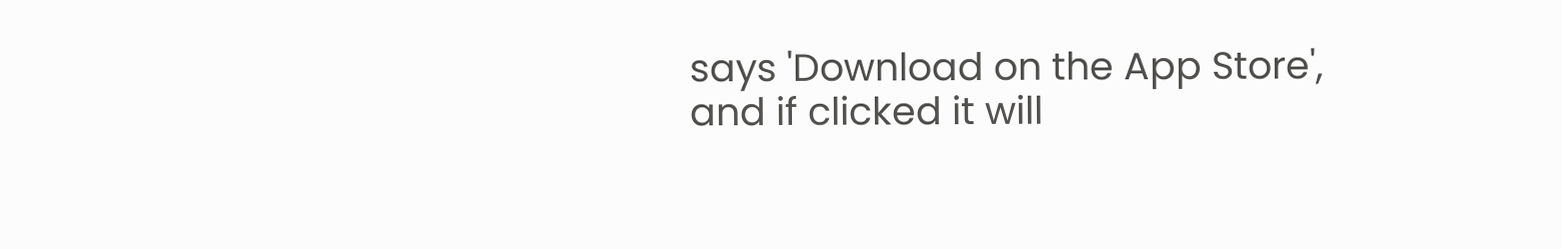says 'Download on the App Store', and if clicked it will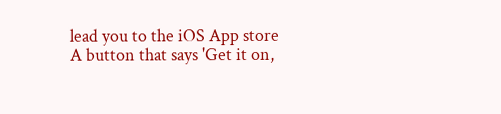lead you to the iOS App store
A button that says 'Get it on,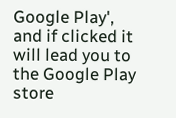Google Play', and if clicked it will lead you to the Google Play store